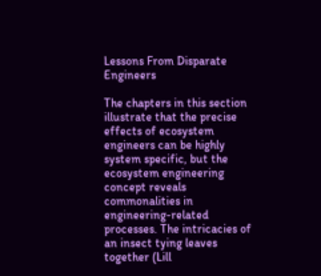Lessons From Disparate Engineers

The chapters in this section illustrate that the precise effects of ecosystem engineers can be highly system specific, but the ecosystem engineering concept reveals commonalities in engineering-related processes. The intricacies of an insect tying leaves together (Lill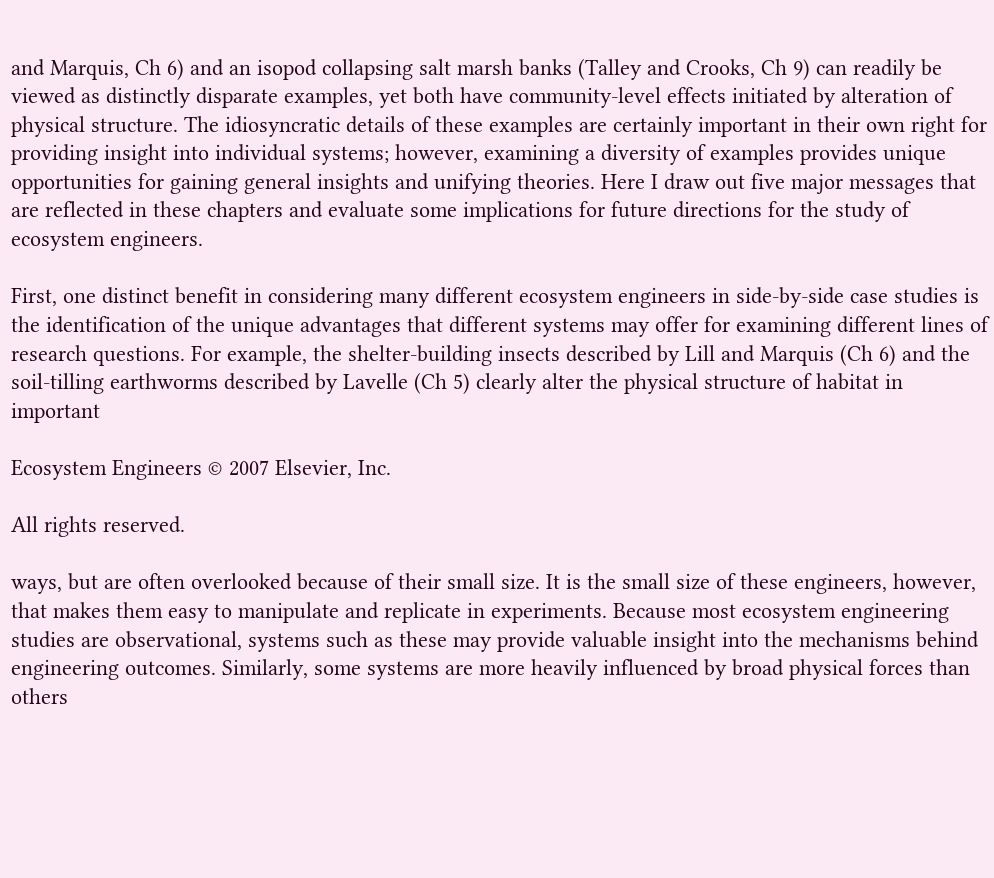and Marquis, Ch 6) and an isopod collapsing salt marsh banks (Talley and Crooks, Ch 9) can readily be viewed as distinctly disparate examples, yet both have community-level effects initiated by alteration of physical structure. The idiosyncratic details of these examples are certainly important in their own right for providing insight into individual systems; however, examining a diversity of examples provides unique opportunities for gaining general insights and unifying theories. Here I draw out five major messages that are reflected in these chapters and evaluate some implications for future directions for the study of ecosystem engineers.

First, one distinct benefit in considering many different ecosystem engineers in side-by-side case studies is the identification of the unique advantages that different systems may offer for examining different lines of research questions. For example, the shelter-building insects described by Lill and Marquis (Ch 6) and the soil-tilling earthworms described by Lavelle (Ch 5) clearly alter the physical structure of habitat in important

Ecosystem Engineers © 2007 Elsevier, Inc.

All rights reserved.

ways, but are often overlooked because of their small size. It is the small size of these engineers, however, that makes them easy to manipulate and replicate in experiments. Because most ecosystem engineering studies are observational, systems such as these may provide valuable insight into the mechanisms behind engineering outcomes. Similarly, some systems are more heavily influenced by broad physical forces than others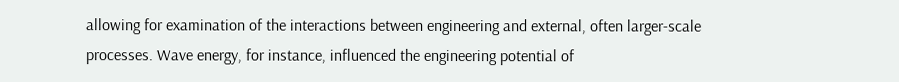allowing for examination of the interactions between engineering and external, often larger-scale processes. Wave energy, for instance, influenced the engineering potential of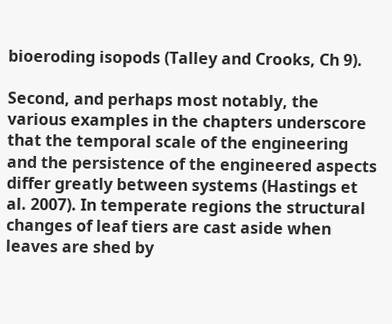bioeroding isopods (Talley and Crooks, Ch 9).

Second, and perhaps most notably, the various examples in the chapters underscore that the temporal scale of the engineering and the persistence of the engineered aspects differ greatly between systems (Hastings et al. 2007). In temperate regions the structural changes of leaf tiers are cast aside when leaves are shed by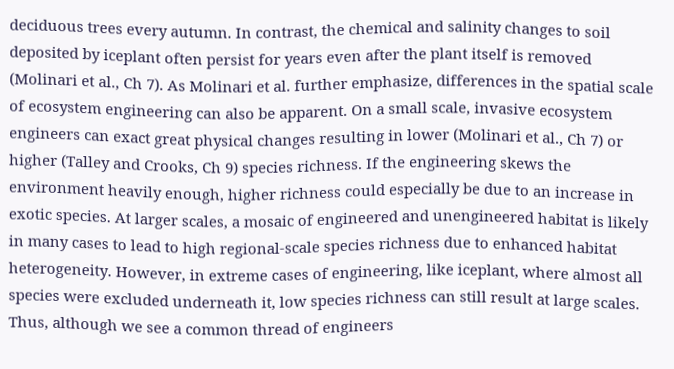deciduous trees every autumn. In contrast, the chemical and salinity changes to soil deposited by iceplant often persist for years even after the plant itself is removed (Molinari et al., Ch 7). As Molinari et al. further emphasize, differences in the spatial scale of ecosystem engineering can also be apparent. On a small scale, invasive ecosystem engineers can exact great physical changes resulting in lower (Molinari et al., Ch 7) or higher (Talley and Crooks, Ch 9) species richness. If the engineering skews the environment heavily enough, higher richness could especially be due to an increase in exotic species. At larger scales, a mosaic of engineered and unengineered habitat is likely in many cases to lead to high regional-scale species richness due to enhanced habitat heterogeneity. However, in extreme cases of engineering, like iceplant, where almost all species were excluded underneath it, low species richness can still result at large scales. Thus, although we see a common thread of engineers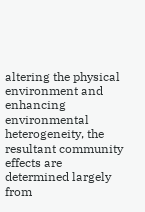altering the physical environment and enhancing environmental heterogeneity, the resultant community effects are determined largely from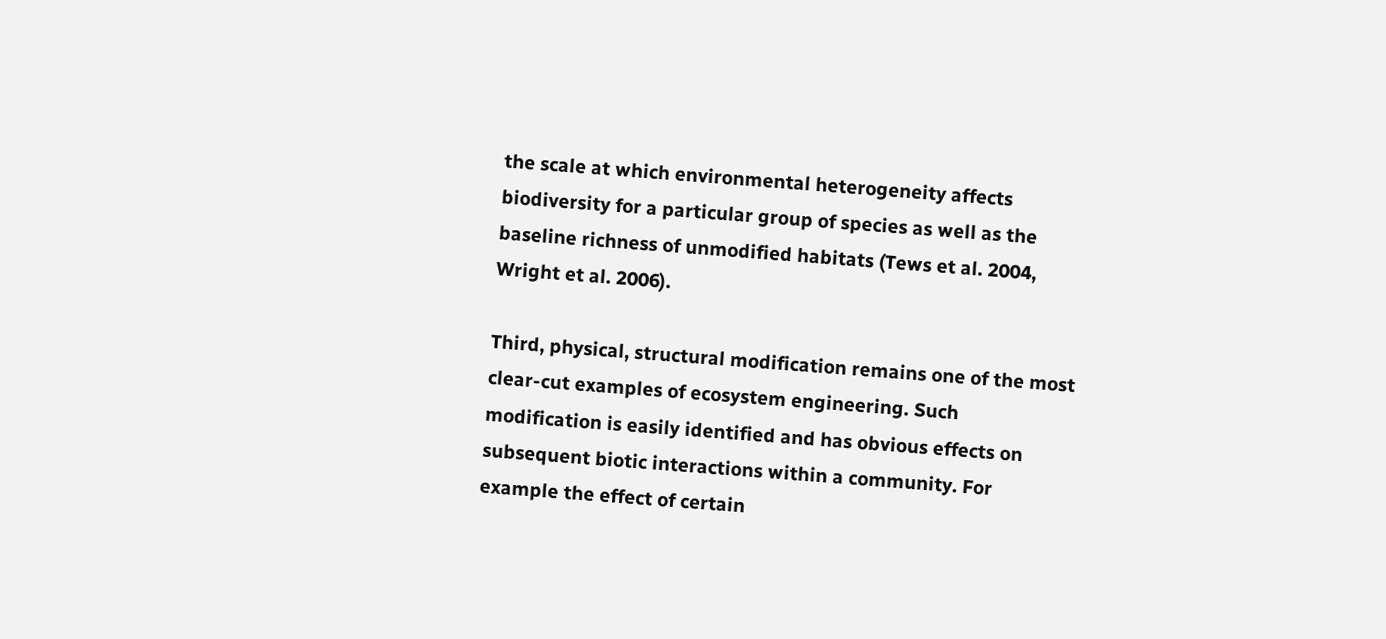the scale at which environmental heterogeneity affects biodiversity for a particular group of species as well as the baseline richness of unmodified habitats (Tews et al. 2004, Wright et al. 2006).

Third, physical, structural modification remains one of the most clear-cut examples of ecosystem engineering. Such modification is easily identified and has obvious effects on subsequent biotic interactions within a community. For example the effect of certain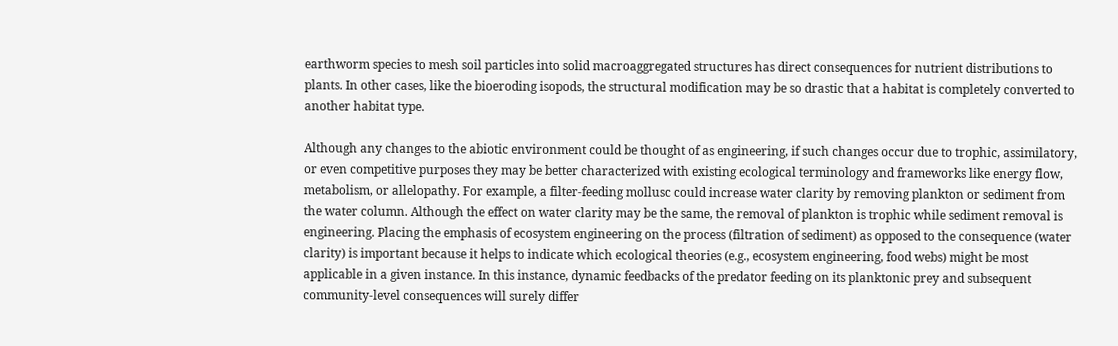earthworm species to mesh soil particles into solid macroaggregated structures has direct consequences for nutrient distributions to plants. In other cases, like the bioeroding isopods, the structural modification may be so drastic that a habitat is completely converted to another habitat type.

Although any changes to the abiotic environment could be thought of as engineering, if such changes occur due to trophic, assimilatory, or even competitive purposes they may be better characterized with existing ecological terminology and frameworks like energy flow, metabolism, or allelopathy. For example, a filter-feeding mollusc could increase water clarity by removing plankton or sediment from the water column. Although the effect on water clarity may be the same, the removal of plankton is trophic while sediment removal is engineering. Placing the emphasis of ecosystem engineering on the process (filtration of sediment) as opposed to the consequence (water clarity) is important because it helps to indicate which ecological theories (e.g., ecosystem engineering, food webs) might be most applicable in a given instance. In this instance, dynamic feedbacks of the predator feeding on its planktonic prey and subsequent community-level consequences will surely differ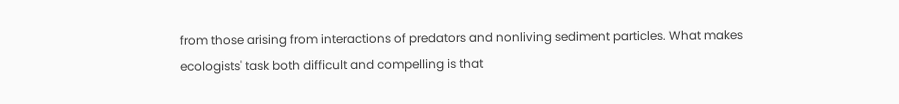from those arising from interactions of predators and nonliving sediment particles. What makes ecologists' task both difficult and compelling is that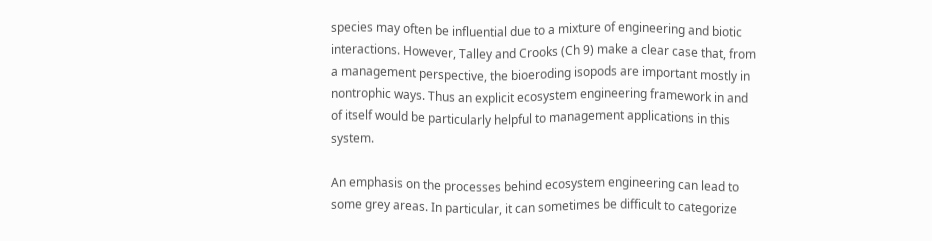species may often be influential due to a mixture of engineering and biotic interactions. However, Talley and Crooks (Ch 9) make a clear case that, from a management perspective, the bioeroding isopods are important mostly in nontrophic ways. Thus an explicit ecosystem engineering framework in and of itself would be particularly helpful to management applications in this system.

An emphasis on the processes behind ecosystem engineering can lead to some grey areas. In particular, it can sometimes be difficult to categorize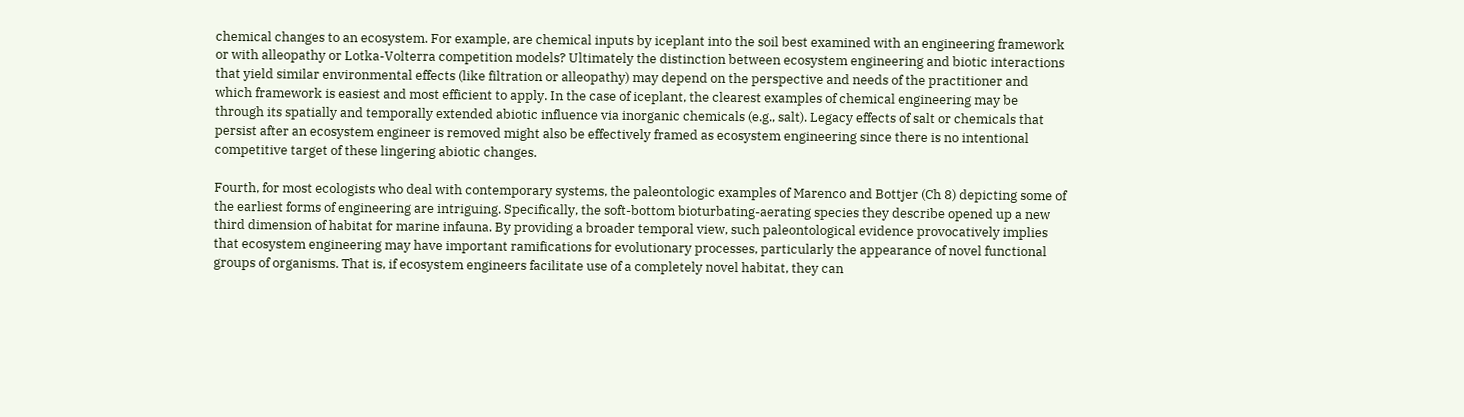chemical changes to an ecosystem. For example, are chemical inputs by iceplant into the soil best examined with an engineering framework or with alleopathy or Lotka-Volterra competition models? Ultimately the distinction between ecosystem engineering and biotic interactions that yield similar environmental effects (like filtration or alleopathy) may depend on the perspective and needs of the practitioner and which framework is easiest and most efficient to apply. In the case of iceplant, the clearest examples of chemical engineering may be through its spatially and temporally extended abiotic influence via inorganic chemicals (e.g., salt). Legacy effects of salt or chemicals that persist after an ecosystem engineer is removed might also be effectively framed as ecosystem engineering since there is no intentional competitive target of these lingering abiotic changes.

Fourth, for most ecologists who deal with contemporary systems, the paleontologic examples of Marenco and Bottjer (Ch 8) depicting some of the earliest forms of engineering are intriguing. Specifically, the soft-bottom bioturbating-aerating species they describe opened up a new third dimension of habitat for marine infauna. By providing a broader temporal view, such paleontological evidence provocatively implies that ecosystem engineering may have important ramifications for evolutionary processes, particularly the appearance of novel functional groups of organisms. That is, if ecosystem engineers facilitate use of a completely novel habitat, they can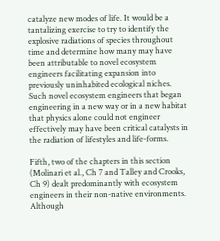catalyze new modes of life. It would be a tantalizing exercise to try to identify the explosive radiations of species throughout time and determine how many may have been attributable to novel ecosystem engineers facilitating expansion into previously uninhabited ecological niches. Such novel ecosystem engineers that began engineering in a new way or in a new habitat that physics alone could not engineer effectively may have been critical catalysts in the radiation of lifestyles and life-forms.

Fifth, two of the chapters in this section (Molinari et al., Ch 7 and Talley and Crooks, Ch 9) dealt predominantly with ecosystem engineers in their non-native environments. Although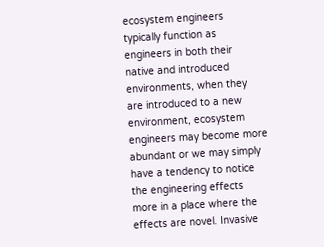ecosystem engineers typically function as engineers in both their native and introduced environments, when they are introduced to a new environment, ecosystem engineers may become more abundant or we may simply have a tendency to notice the engineering effects more in a place where the effects are novel. Invasive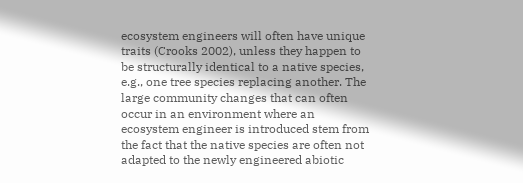ecosystem engineers will often have unique traits (Crooks 2002), unless they happen to be structurally identical to a native species, e.g., one tree species replacing another. The large community changes that can often occur in an environment where an ecosystem engineer is introduced stem from the fact that the native species are often not adapted to the newly engineered abiotic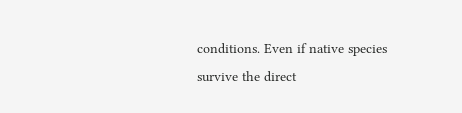conditions. Even if native species survive the direct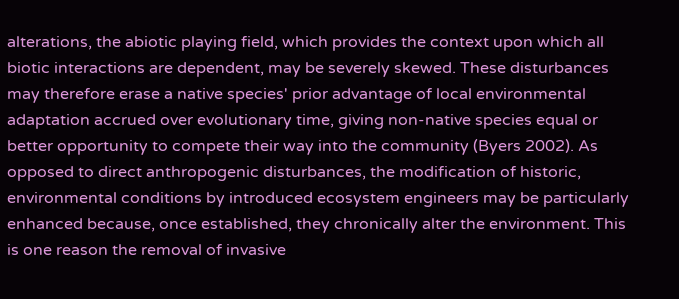alterations, the abiotic playing field, which provides the context upon which all biotic interactions are dependent, may be severely skewed. These disturbances may therefore erase a native species' prior advantage of local environmental adaptation accrued over evolutionary time, giving non-native species equal or better opportunity to compete their way into the community (Byers 2002). As opposed to direct anthropogenic disturbances, the modification of historic, environmental conditions by introduced ecosystem engineers may be particularly enhanced because, once established, they chronically alter the environment. This is one reason the removal of invasive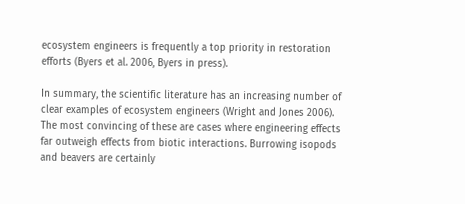ecosystem engineers is frequently a top priority in restoration efforts (Byers et al. 2006, Byers in press).

In summary, the scientific literature has an increasing number of clear examples of ecosystem engineers (Wright and Jones 2006). The most convincing of these are cases where engineering effects far outweigh effects from biotic interactions. Burrowing isopods and beavers are certainly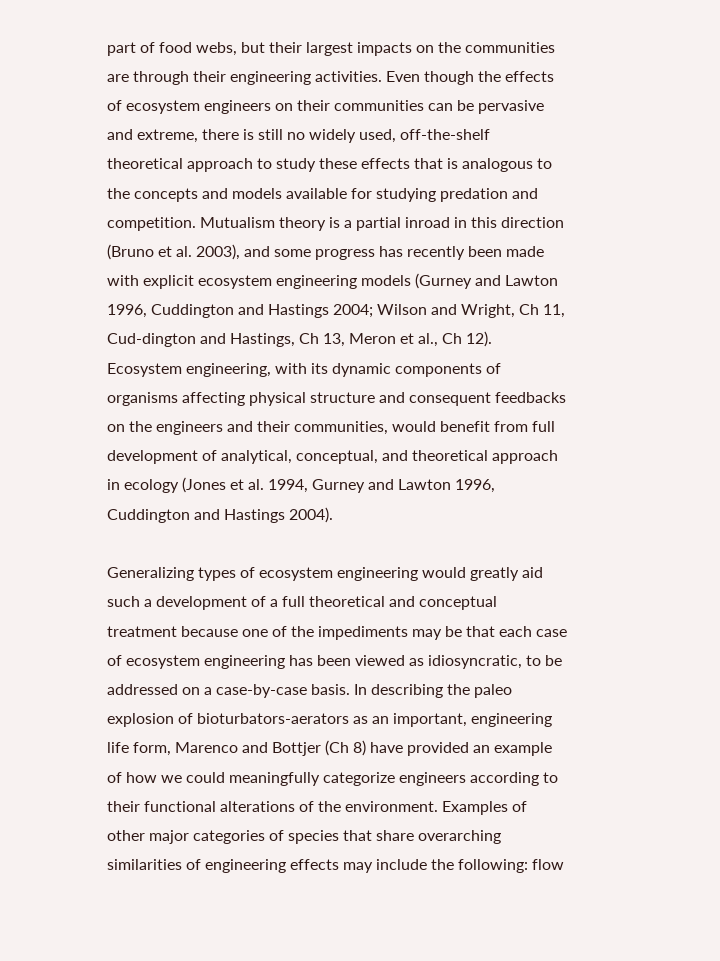part of food webs, but their largest impacts on the communities are through their engineering activities. Even though the effects of ecosystem engineers on their communities can be pervasive and extreme, there is still no widely used, off-the-shelf theoretical approach to study these effects that is analogous to the concepts and models available for studying predation and competition. Mutualism theory is a partial inroad in this direction (Bruno et al. 2003), and some progress has recently been made with explicit ecosystem engineering models (Gurney and Lawton 1996, Cuddington and Hastings 2004; Wilson and Wright, Ch 11, Cud-dington and Hastings, Ch 13, Meron et al., Ch 12). Ecosystem engineering, with its dynamic components of organisms affecting physical structure and consequent feedbacks on the engineers and their communities, would benefit from full development of analytical, conceptual, and theoretical approach in ecology (Jones et al. 1994, Gurney and Lawton 1996, Cuddington and Hastings 2004).

Generalizing types of ecosystem engineering would greatly aid such a development of a full theoretical and conceptual treatment because one of the impediments may be that each case of ecosystem engineering has been viewed as idiosyncratic, to be addressed on a case-by-case basis. In describing the paleo explosion of bioturbators-aerators as an important, engineering life form, Marenco and Bottjer (Ch 8) have provided an example of how we could meaningfully categorize engineers according to their functional alterations of the environment. Examples of other major categories of species that share overarching similarities of engineering effects may include the following: flow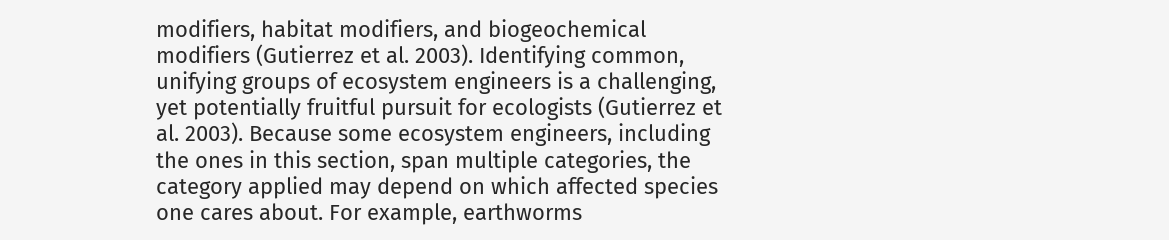modifiers, habitat modifiers, and biogeochemical modifiers (Gutierrez et al. 2003). Identifying common, unifying groups of ecosystem engineers is a challenging, yet potentially fruitful pursuit for ecologists (Gutierrez et al. 2003). Because some ecosystem engineers, including the ones in this section, span multiple categories, the category applied may depend on which affected species one cares about. For example, earthworms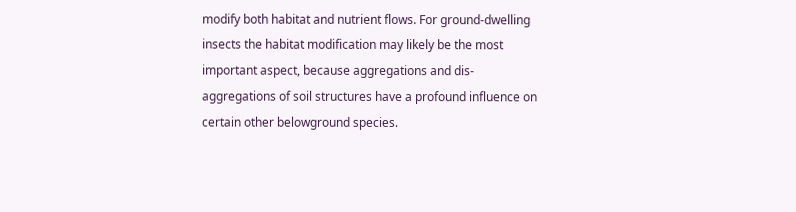modify both habitat and nutrient flows. For ground-dwelling insects the habitat modification may likely be the most important aspect, because aggregations and dis-aggregations of soil structures have a profound influence on certain other belowground species.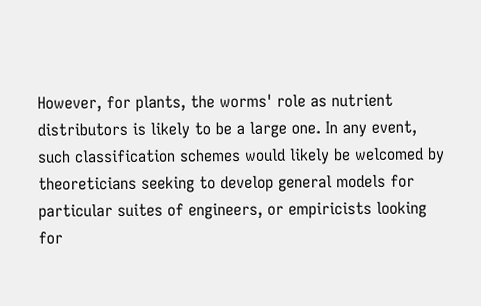However, for plants, the worms' role as nutrient distributors is likely to be a large one. In any event, such classification schemes would likely be welcomed by theoreticians seeking to develop general models for particular suites of engineers, or empiricists looking for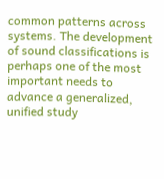common patterns across systems. The development of sound classifications is perhaps one of the most important needs to advance a generalized, unified study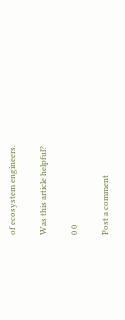of ecosystem engineers.

Was this article helpful?

0 0

Post a comment